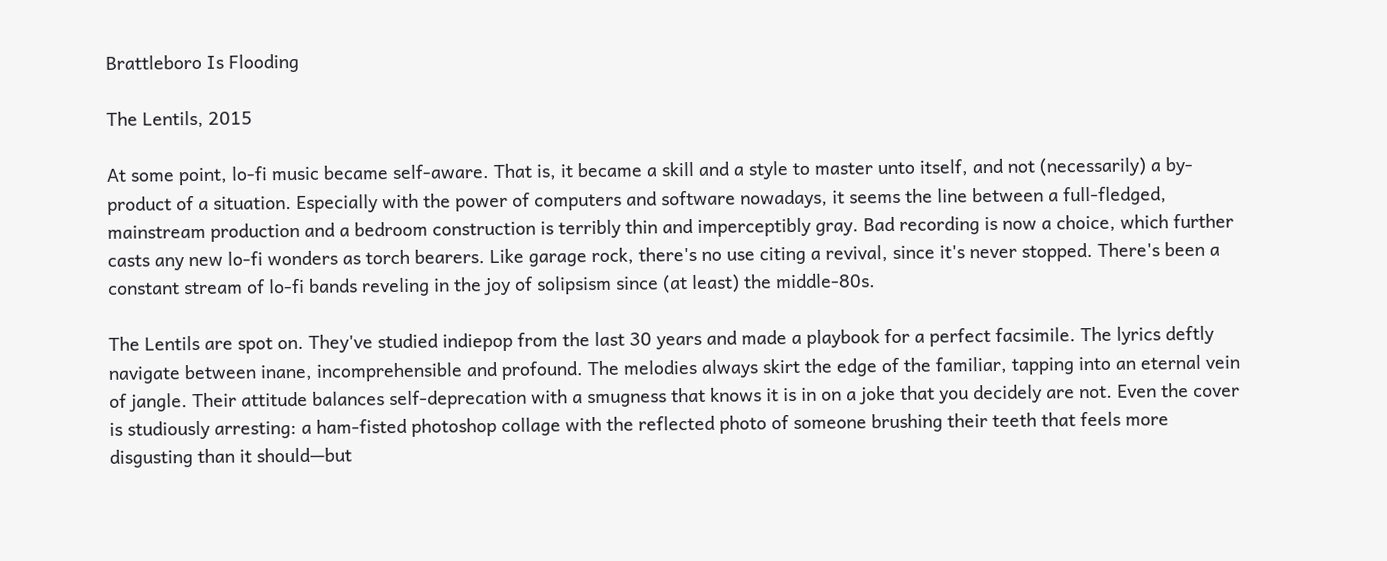Brattleboro Is Flooding

The Lentils, 2015

At some point, lo-fi music became self-aware. That is, it became a skill and a style to master unto itself, and not (necessarily) a by-product of a situation. Especially with the power of computers and software nowadays, it seems the line between a full-fledged, mainstream production and a bedroom construction is terribly thin and imperceptibly gray. Bad recording is now a choice, which further casts any new lo-fi wonders as torch bearers. Like garage rock, there's no use citing a revival, since it's never stopped. There's been a constant stream of lo-fi bands reveling in the joy of solipsism since (at least) the middle-80s.

The Lentils are spot on. They've studied indiepop from the last 30 years and made a playbook for a perfect facsimile. The lyrics deftly navigate between inane, incomprehensible and profound. The melodies always skirt the edge of the familiar, tapping into an eternal vein of jangle. Their attitude balances self-deprecation with a smugness that knows it is in on a joke that you decidely are not. Even the cover is studiously arresting: a ham-fisted photoshop collage with the reflected photo of someone brushing their teeth that feels more disgusting than it should—but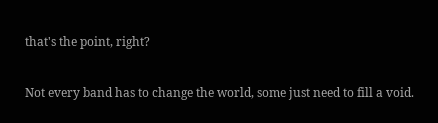that's the point, right?

Not every band has to change the world, some just need to fill a void.